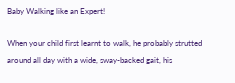Baby Walking like an Expert!

When your child first learnt to walk, he probably strutted around all day with a wide, sway-backed gait, his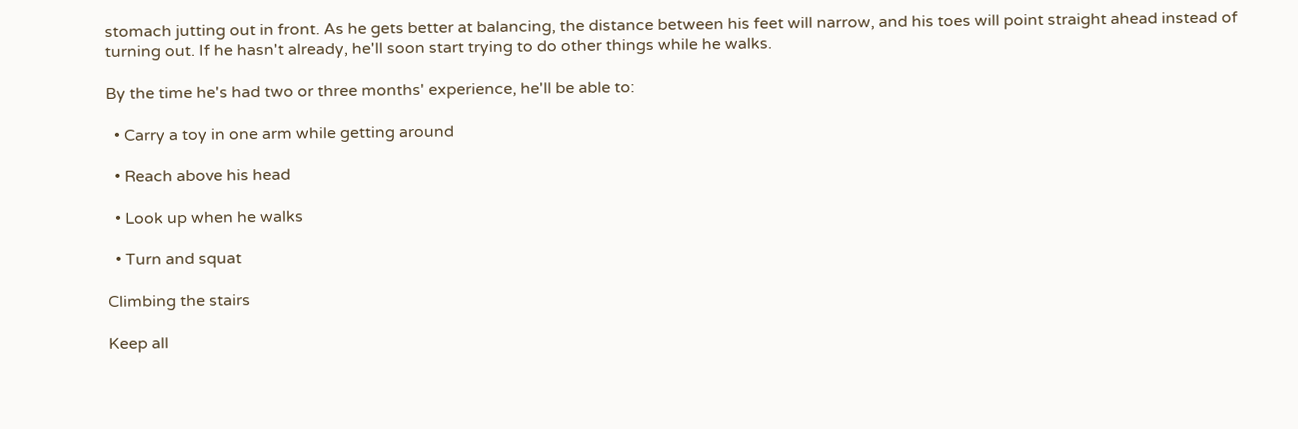stomach jutting out in front. As he gets better at balancing, the distance between his feet will narrow, and his toes will point straight ahead instead of turning out. If he hasn't already, he'll soon start trying to do other things while he walks.

By the time he's had two or three months' experience, he'll be able to:

  • Carry a toy in one arm while getting around

  • Reach above his head

  • Look up when he walks

  • Turn and squat

Climbing the stairs

Keep all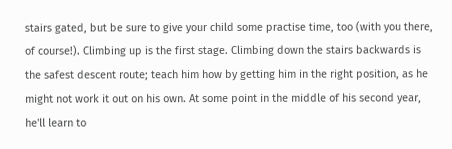stairs gated, but be sure to give your child some practise time, too (with you there, of course!). Climbing up is the first stage. Climbing down the stairs backwards is the safest descent route; teach him how by getting him in the right position, as he might not work it out on his own. At some point in the middle of his second year, he'll learn to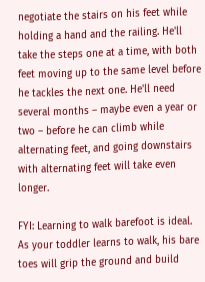negotiate the stairs on his feet while holding a hand and the railing. He'll take the steps one at a time, with both feet moving up to the same level before he tackles the next one. He'll need several months – maybe even a year or two – before he can climb while alternating feet, and going downstairs with alternating feet will take even longer.

FYI: Learning to walk barefoot is ideal. As your toddler learns to walk, his bare toes will grip the ground and build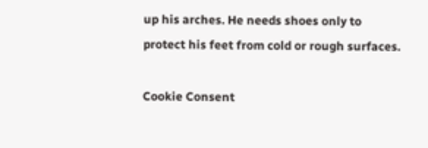up his arches. He needs shoes only to protect his feet from cold or rough surfaces.

Cookie Consent